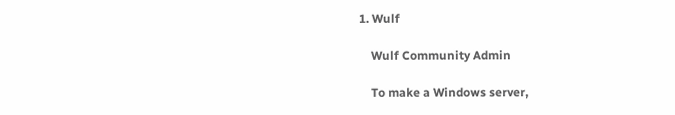1. Wulf

    Wulf Community Admin

    To make a Windows server,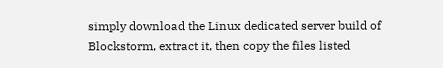simply download the Linux dedicated server build of Blockstorm, extract it, then copy the files listed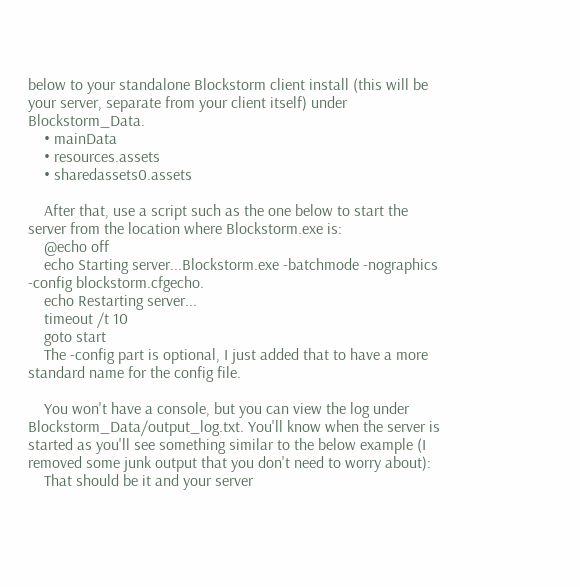below to your standalone Blockstorm client install (this will be your server, separate from your client itself) under Blockstorm_Data.
    • mainData
    • resources.assets
    • sharedassets0.assets

    After that, use a script such as the one below to start the server from the location where Blockstorm.exe is:
    @echo off
    echo Starting server...Blockstorm.exe -batchmode -nographics -config blockstorm.cfgecho.
    echo Restarting server...
    timeout /t 10
    goto start
    The -config part is optional, I just added that to have a more standard name for the config file.

    You won't have a console, but you can view the log under Blockstorm_Data/output_log.txt. You'll know when the server is started as you'll see something similar to the below example (I removed some junk output that you don't need to worry about):
    That should be it and your server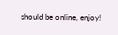should be online, enjoy!